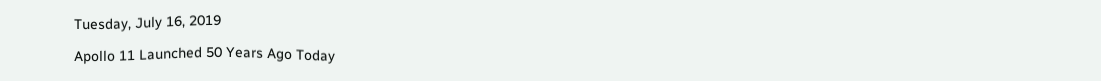Tuesday, July 16, 2019

Apollo 11 Launched 50 Years Ago Today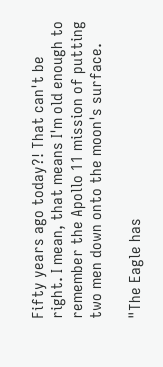Fifty years ago today?! That can't be right. I mean, that means I'm old enough to remember the Apollo 11 mission of putting two men down onto the moon's surface.

"The Eagle has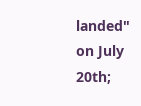landed" on July 20th;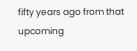fifty years ago from that upcoming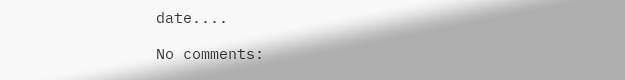date....

No comments: